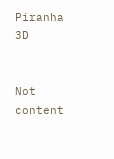Piranha 3D


Not content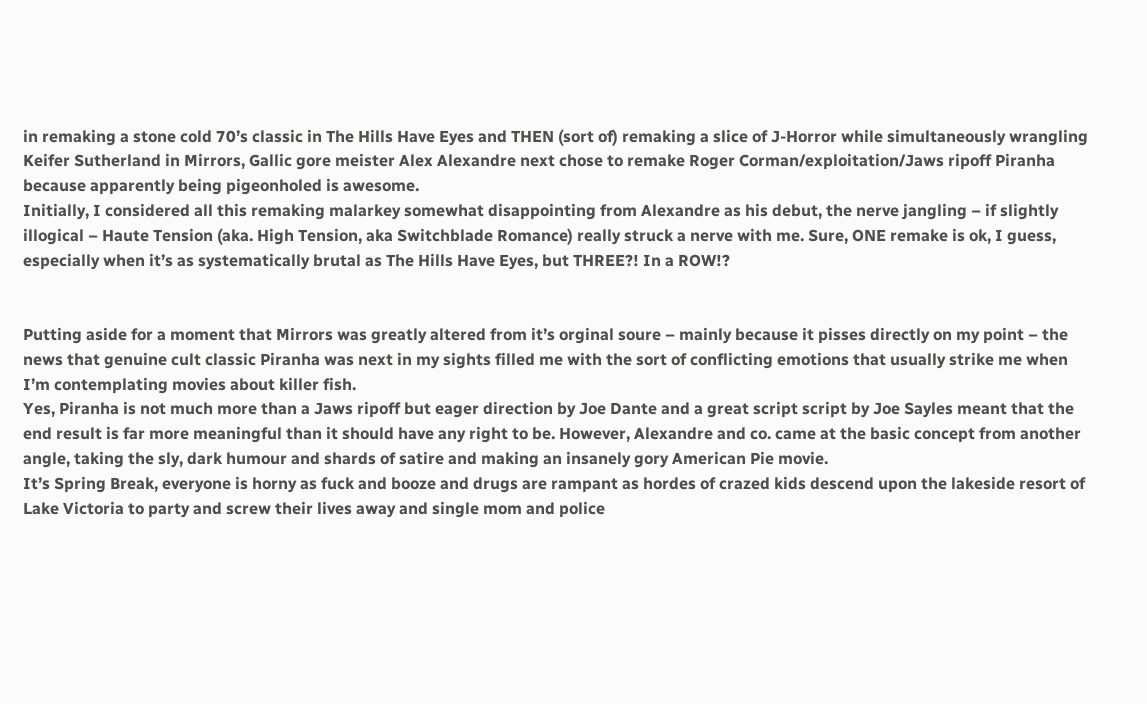in remaking a stone cold 70’s classic in The Hills Have Eyes and THEN (sort of) remaking a slice of J-Horror while simultaneously wrangling Keifer Sutherland in Mirrors, Gallic gore meister Alex Alexandre next chose to remake Roger Corman/exploitation/Jaws ripoff Piranha because apparently being pigeonholed is awesome.
Initially, I considered all this remaking malarkey somewhat disappointing from Alexandre as his debut, the nerve jangling – if slightly illogical – Haute Tension (aka. High Tension, aka Switchblade Romance) really struck a nerve with me. Sure, ONE remake is ok, I guess, especially when it’s as systematically brutal as The Hills Have Eyes, but THREE?! In a ROW!?


Putting aside for a moment that Mirrors was greatly altered from it’s orginal soure – mainly because it pisses directly on my point – the news that genuine cult classic Piranha was next in my sights filled me with the sort of conflicting emotions that usually strike me when I’m contemplating movies about killer fish.
Yes, Piranha is not much more than a Jaws ripoff but eager direction by Joe Dante and a great script script by Joe Sayles meant that the end result is far more meaningful than it should have any right to be. However, Alexandre and co. came at the basic concept from another angle, taking the sly, dark humour and shards of satire and making an insanely gory American Pie movie.
It’s Spring Break, everyone is horny as fuck and booze and drugs are rampant as hordes of crazed kids descend upon the lakeside resort of Lake Victoria to party and screw their lives away and single mom and police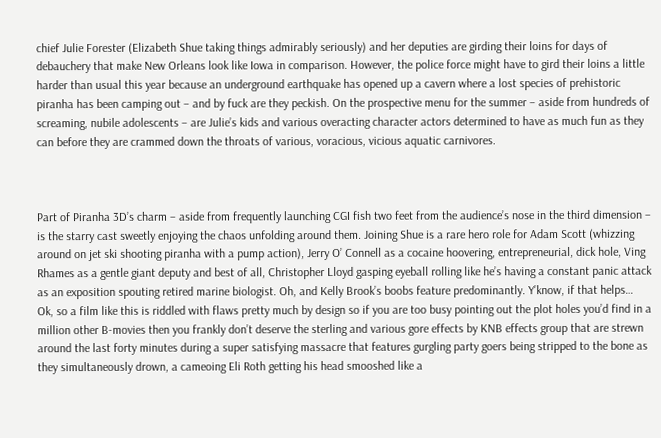chief Julie Forester (Elizabeth Shue taking things admirably seriously) and her deputies are girding their loins for days of debauchery that make New Orleans look like Iowa in comparison. However, the police force might have to gird their loins a little harder than usual this year because an underground earthquake has opened up a cavern where a lost species of prehistoric piranha has been camping out – and by fuck are they peckish. On the prospective menu for the summer – aside from hundreds of screaming, nubile adolescents – are Julie’s kids and various overacting character actors determined to have as much fun as they can before they are crammed down the throats of various, voracious, vicious aquatic carnivores.



Part of Piranha 3D’s charm – aside from frequently launching CGI fish two feet from the audience’s nose in the third dimension – is the starry cast sweetly enjoying the chaos unfolding around them. Joining Shue is a rare hero role for Adam Scott (whizzing around on jet ski shooting piranha with a pump action), Jerry O’ Connell as a cocaine hoovering, entrepreneurial, dick hole, Ving Rhames as a gentle giant deputy and best of all, Christopher Lloyd gasping eyeball rolling like he’s having a constant panic attack as an exposition spouting retired marine biologist. Oh, and Kelly Brook’s boobs feature predominantly. Y’know, if that helps…
Ok, so a film like this is riddled with flaws pretty much by design so if you are too busy pointing out the plot holes you’d find in a million other B-movies then you frankly don’t deserve the sterling and various gore effects by KNB effects group that are strewn around the last forty minutes during a super satisfying massacre that features gurgling party goers being stripped to the bone as they simultaneously drown, a cameoing Eli Roth getting his head smooshed like a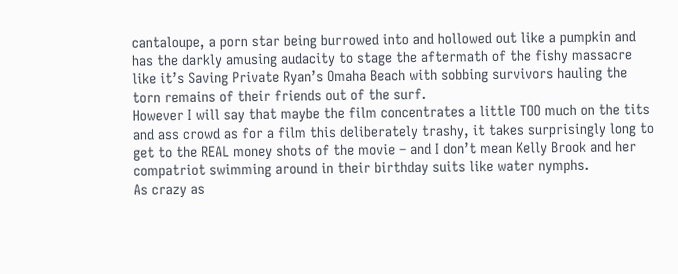cantaloupe, a porn star being burrowed into and hollowed out like a pumpkin and has the darkly amusing audacity to stage the aftermath of the fishy massacre like it’s Saving Private Ryan’s Omaha Beach with sobbing survivors hauling the torn remains of their friends out of the surf.
However I will say that maybe the film concentrates a little TOO much on the tits and ass crowd as for a film this deliberately trashy, it takes surprisingly long to get to the REAL money shots of the movie – and I don’t mean Kelly Brook and her compatriot swimming around in their birthday suits like water nymphs.
As crazy as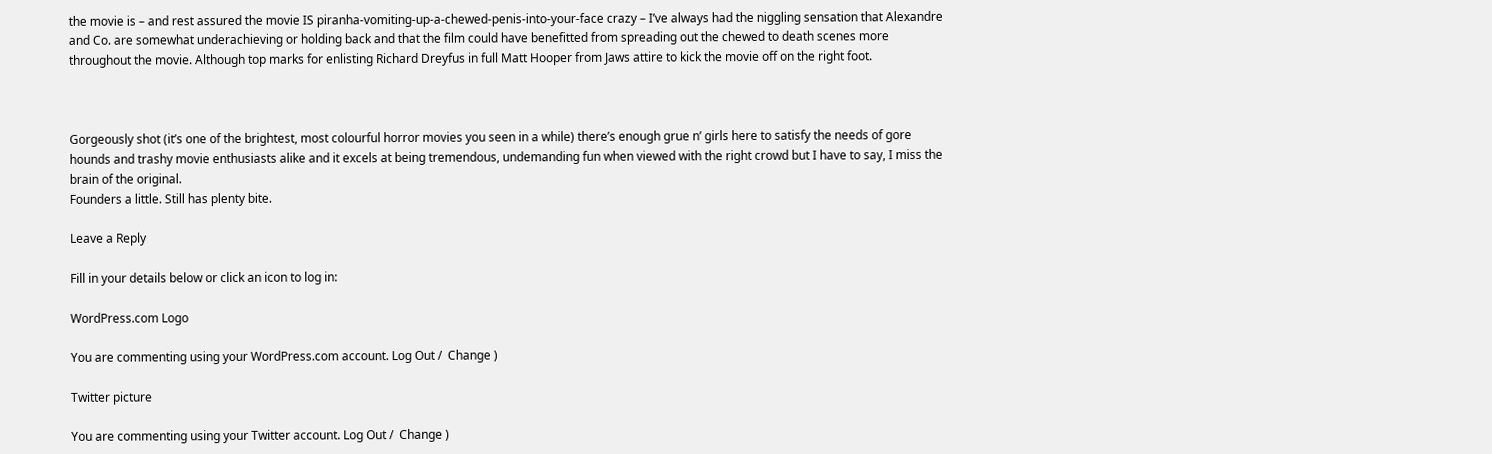the movie is – and rest assured the movie IS piranha-vomiting-up-a-chewed-penis-into-your-face crazy – I’ve always had the niggling sensation that Alexandre and Co. are somewhat underachieving or holding back and that the film could have benefitted from spreading out the chewed to death scenes more throughout the movie. Although top marks for enlisting Richard Dreyfus in full Matt Hooper from Jaws attire to kick the movie off on the right foot.



Gorgeously shot (it’s one of the brightest, most colourful horror movies you seen in a while) there’s enough grue n’ girls here to satisfy the needs of gore hounds and trashy movie enthusiasts alike and it excels at being tremendous, undemanding fun when viewed with the right crowd but I have to say, I miss the brain of the original.
Founders a little. Still has plenty bite.

Leave a Reply

Fill in your details below or click an icon to log in:

WordPress.com Logo

You are commenting using your WordPress.com account. Log Out /  Change )

Twitter picture

You are commenting using your Twitter account. Log Out /  Change )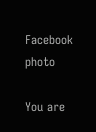Facebook photo

You are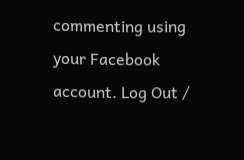commenting using your Facebook account. Log Out /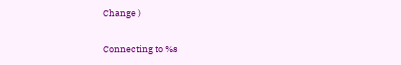Change )

Connecting to %s